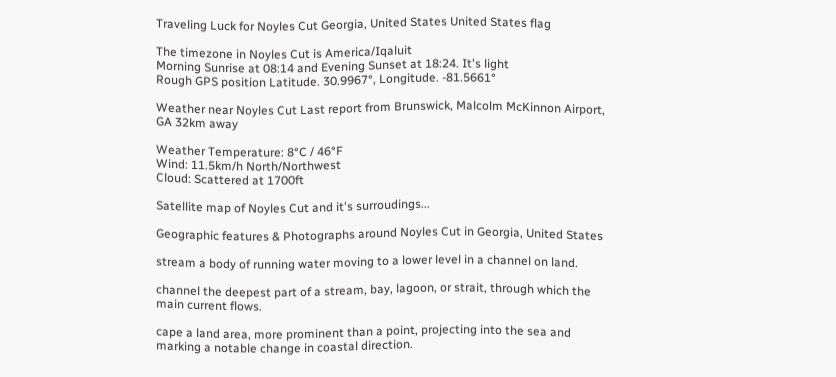Traveling Luck for Noyles Cut Georgia, United States United States flag

The timezone in Noyles Cut is America/Iqaluit
Morning Sunrise at 08:14 and Evening Sunset at 18:24. It's light
Rough GPS position Latitude. 30.9967°, Longitude. -81.5661°

Weather near Noyles Cut Last report from Brunswick, Malcolm McKinnon Airport, GA 32km away

Weather Temperature: 8°C / 46°F
Wind: 11.5km/h North/Northwest
Cloud: Scattered at 1700ft

Satellite map of Noyles Cut and it's surroudings...

Geographic features & Photographs around Noyles Cut in Georgia, United States

stream a body of running water moving to a lower level in a channel on land.

channel the deepest part of a stream, bay, lagoon, or strait, through which the main current flows.

cape a land area, more prominent than a point, projecting into the sea and marking a notable change in coastal direction.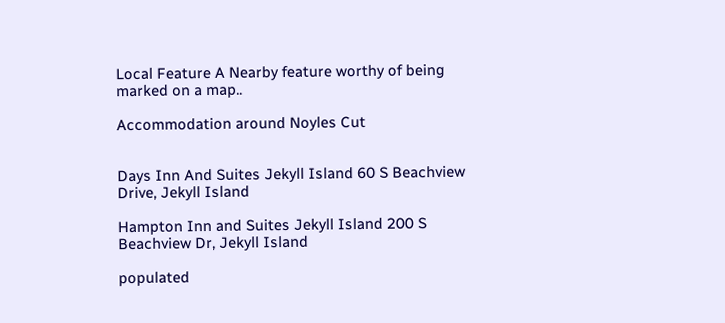Local Feature A Nearby feature worthy of being marked on a map..

Accommodation around Noyles Cut


Days Inn And Suites Jekyll Island 60 S Beachview Drive, Jekyll Island

Hampton Inn and Suites Jekyll Island 200 S Beachview Dr, Jekyll Island

populated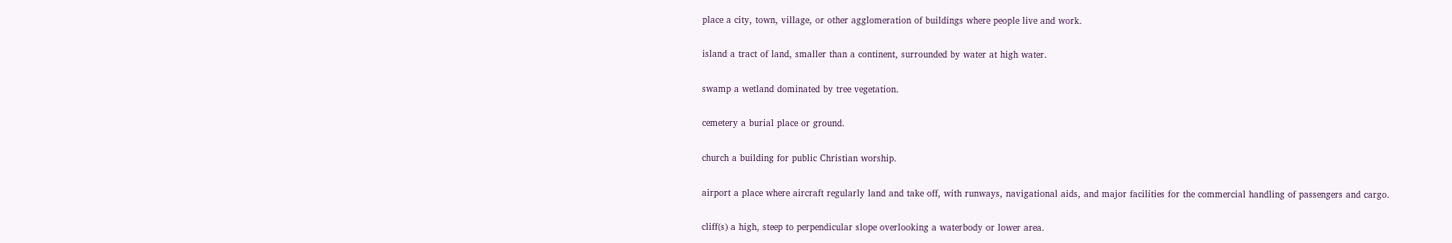place a city, town, village, or other agglomeration of buildings where people live and work.

island a tract of land, smaller than a continent, surrounded by water at high water.

swamp a wetland dominated by tree vegetation.

cemetery a burial place or ground.

church a building for public Christian worship.

airport a place where aircraft regularly land and take off, with runways, navigational aids, and major facilities for the commercial handling of passengers and cargo.

cliff(s) a high, steep to perpendicular slope overlooking a waterbody or lower area.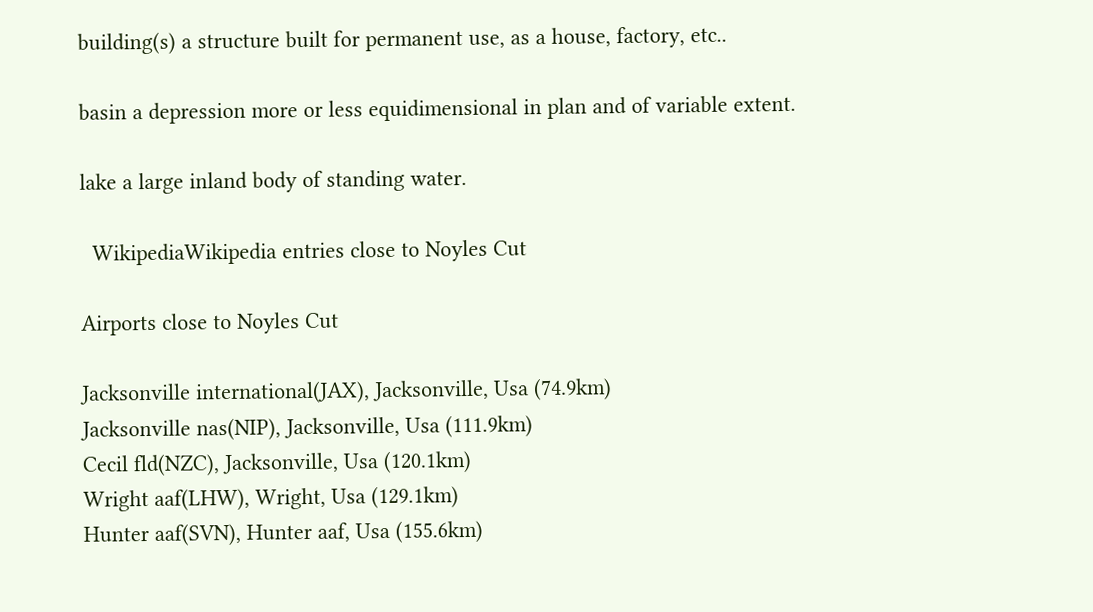building(s) a structure built for permanent use, as a house, factory, etc..

basin a depression more or less equidimensional in plan and of variable extent.

lake a large inland body of standing water.

  WikipediaWikipedia entries close to Noyles Cut

Airports close to Noyles Cut

Jacksonville international(JAX), Jacksonville, Usa (74.9km)
Jacksonville nas(NIP), Jacksonville, Usa (111.9km)
Cecil fld(NZC), Jacksonville, Usa (120.1km)
Wright aaf(LHW), Wright, Usa (129.1km)
Hunter aaf(SVN), Hunter aaf, Usa (155.6km)